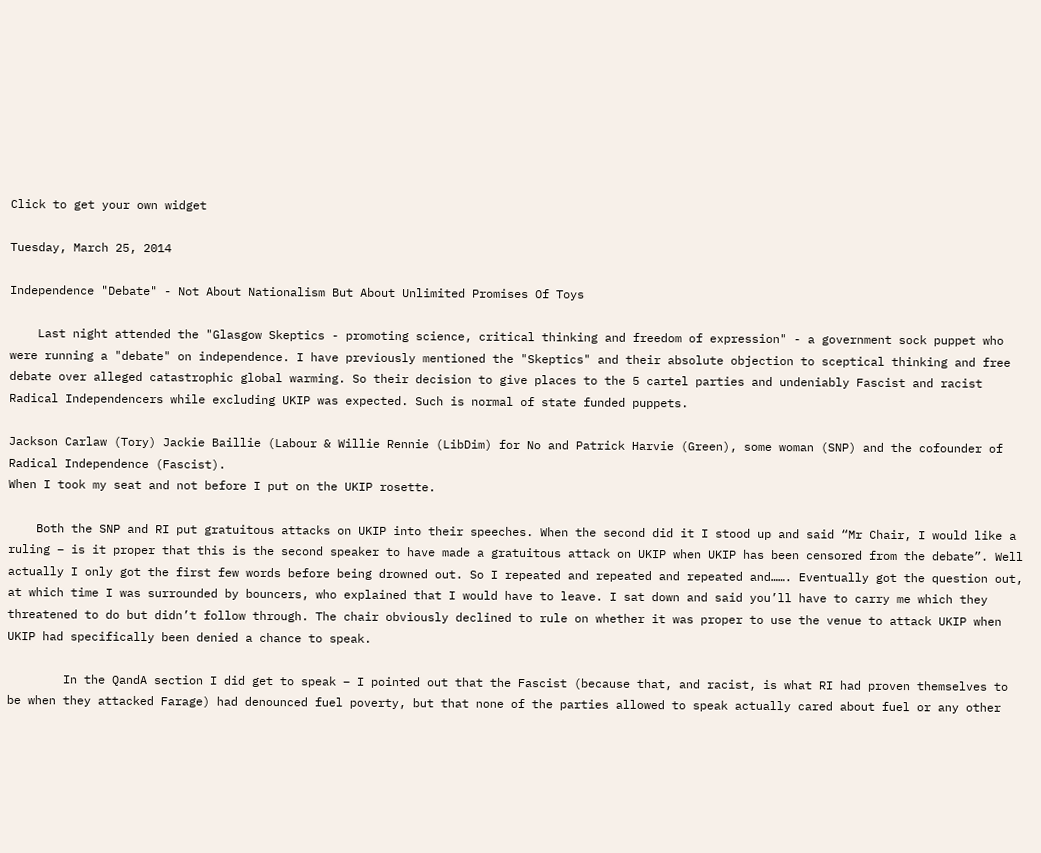Click to get your own widget

Tuesday, March 25, 2014

Independence "Debate" - Not About Nationalism But About Unlimited Promises Of Toys

    Last night attended the "Glasgow Skeptics - promoting science, critical thinking and freedom of expression" - a government sock puppet who were running a "debate" on independence. I have previously mentioned the "Skeptics" and their absolute objection to sceptical thinking and free debate over alleged catastrophic global warming. So their decision to give places to the 5 cartel parties and undeniably Fascist and racist Radical Independencers while excluding UKIP was expected. Such is normal of state funded puppets.

Jackson Carlaw (Tory) Jackie Baillie (Labour & Willie Rennie (LibDim) for No and Patrick Harvie (Green), some woman (SNP) and the cofounder of Radical Independence (Fascist).
When I took my seat and not before I put on the UKIP rosette.

    Both the SNP and RI put gratuitous attacks on UKIP into their speeches. When the second did it I stood up and said “Mr Chair, I would like a ruling – is it proper that this is the second speaker to have made a gratuitous attack on UKIP when UKIP has been censored from the debate”. Well actually I only got the first few words before being drowned out. So I repeated and repeated and repeated and……. Eventually got the question out, at which time I was surrounded by bouncers, who explained that I would have to leave. I sat down and said you’ll have to carry me which they threatened to do but didn’t follow through. The chair obviously declined to rule on whether it was proper to use the venue to attack UKIP when UKIP had specifically been denied a chance to speak.

        In the QandA section I did get to speak – I pointed out that the Fascist (because that, and racist, is what RI had proven themselves to be when they attacked Farage) had denounced fuel poverty, but that none of the parties allowed to speak actually cared about fuel or any other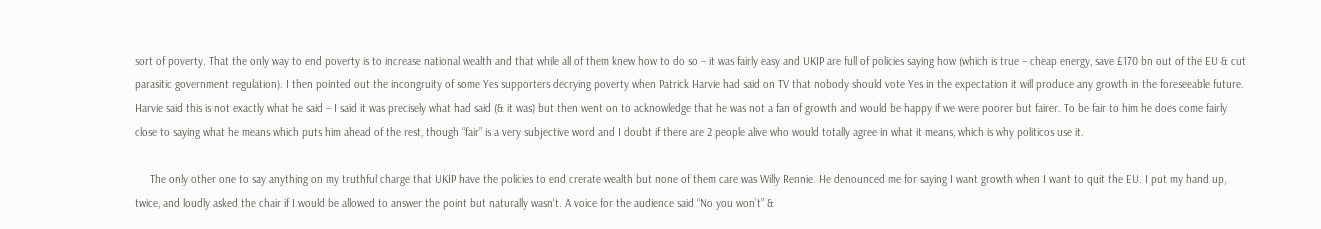sort of poverty. That the only way to end poverty is to increase national wealth and that while all of them knew how to do so – it was fairly easy and UKIP are full of policies saying how (which is true – cheap energy, save £170 bn out of the EU & cut parasitic government regulation). I then pointed out the incongruity of some Yes supporters decrying poverty when Patrick Harvie had said on TV that nobody should vote Yes in the expectation it will produce any growth in the foreseeable future.
Harvie said this is not exactly what he said – I said it was precisely what had said (& it was) but then went on to acknowledge that he was not a fan of growth and would be happy if we were poorer but fairer. To be fair to him he does come fairly close to saying what he means which puts him ahead of the rest, though “fair” is a very subjective word and I doubt if there are 2 people alive who would totally agree in what it means, which is why politicos use it.

     The only other one to say anything on my truthful charge that UKIP have the policies to end crerate wealth but none of them care was Willy Rennie. He denounced me for saying I want growth when I want to quit the EU. I put my hand up, twice, and loudly asked the chair if I would be allowed to answer the point but naturally wasn't. A voice for the audience said “No you won’t” &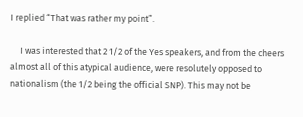I replied “That was rather my point”.

     I was interested that 2 1/2 of the Yes speakers, and from the cheers almost all of this atypical audience, were resolutely opposed to nationalism (the 1/2 being the official SNP). This may not be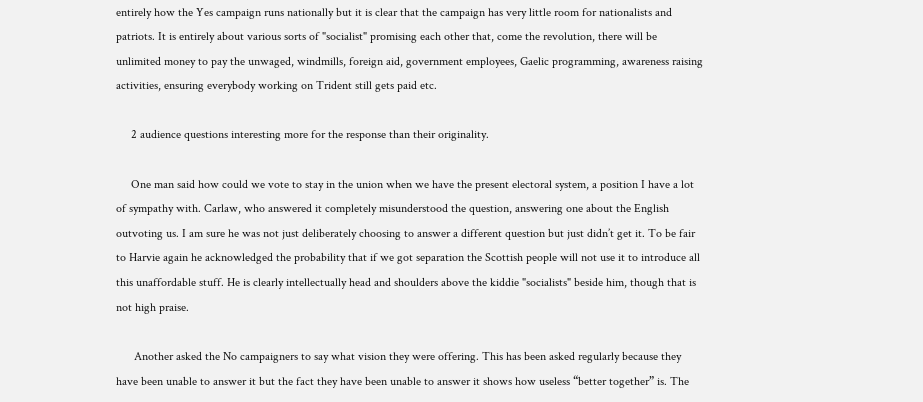entirely how the Yes campaign runs nationally but it is clear that the campaign has very little room for nationalists and patriots. It is entirely about various sorts of "socialist" promising each other that, come the revolution, there will be unlimited money to pay the unwaged, windmills, foreign aid, government employees, Gaelic programming, awareness raising activities, ensuring everybody working on Trident still gets paid etc.

     2 audience questions interesting more for the response than their originality.

     One man said how could we vote to stay in the union when we have the present electoral system, a position I have a lot of sympathy with. Carlaw, who answered it completely misunderstood the question, answering one about the English outvoting us. I am sure he was not just deliberately choosing to answer a different question but just didn’t get it. To be fair to Harvie again he acknowledged the probability that if we got separation the Scottish people will not use it to introduce all this unaffordable stuff. He is clearly intellectually head and shoulders above the kiddie "socialists" beside him, though that is not high praise.

      Another asked the No campaigners to say what vision they were offering. This has been asked regularly because they have been unable to answer it but the fact they have been unable to answer it shows how useless “better together” is. The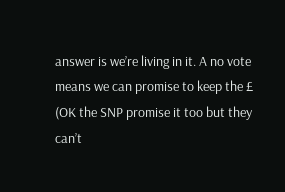answer is we’re living in it. A no vote means we can promise to keep the £ (OK the SNP promise it too but they can’t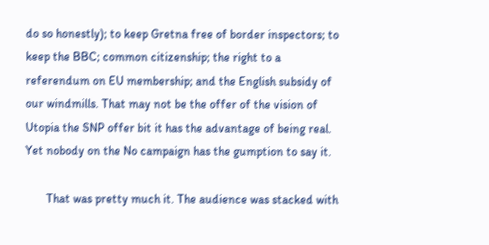do so honestly); to keep Gretna free of border inspectors; to keep the BBC; common citizenship; the right to a referendum on EU membership; and the English subsidy of our windmills. That may not be the offer of the vision of Utopia the SNP offer bit it has the advantage of being real. Yet nobody on the No campaign has the gumption to say it.

       That was pretty much it. The audience was stacked with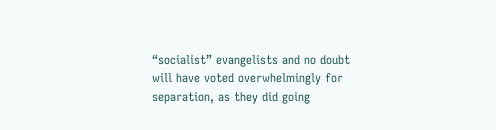“socialist” evangelists and no doubt will have voted overwhelmingly for separation, as they did going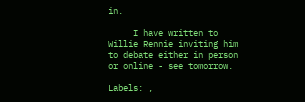in.

     I have written to Willie Rennie inviting him to debate either in person or online - see tomorrow.

Labels: ,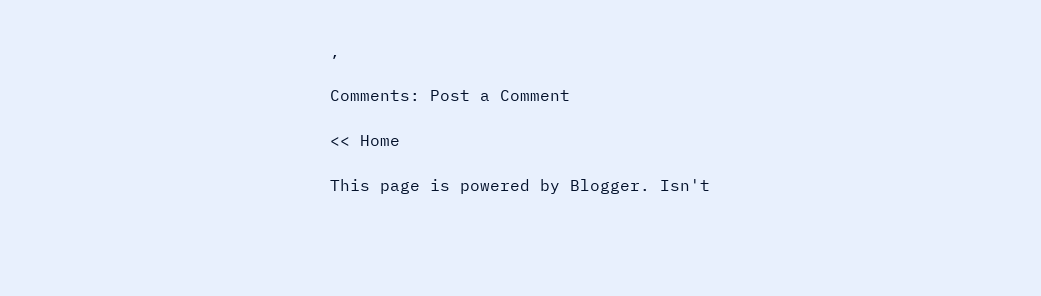,

Comments: Post a Comment

<< Home

This page is powered by Blogger. Isn't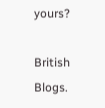yours?

British Blogs.